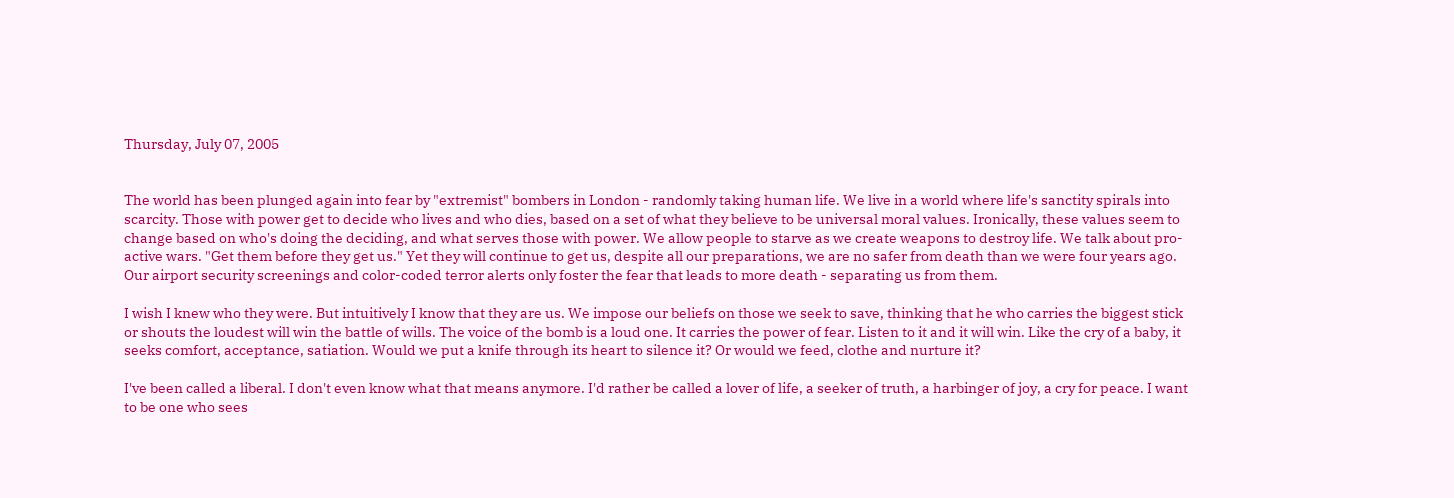Thursday, July 07, 2005


The world has been plunged again into fear by "extremist" bombers in London - randomly taking human life. We live in a world where life's sanctity spirals into scarcity. Those with power get to decide who lives and who dies, based on a set of what they believe to be universal moral values. Ironically, these values seem to change based on who's doing the deciding, and what serves those with power. We allow people to starve as we create weapons to destroy life. We talk about pro-active wars. "Get them before they get us." Yet they will continue to get us, despite all our preparations, we are no safer from death than we were four years ago. Our airport security screenings and color-coded terror alerts only foster the fear that leads to more death - separating us from them.

I wish I knew who they were. But intuitively I know that they are us. We impose our beliefs on those we seek to save, thinking that he who carries the biggest stick or shouts the loudest will win the battle of wills. The voice of the bomb is a loud one. It carries the power of fear. Listen to it and it will win. Like the cry of a baby, it seeks comfort, acceptance, satiation. Would we put a knife through its heart to silence it? Or would we feed, clothe and nurture it?

I've been called a liberal. I don't even know what that means anymore. I'd rather be called a lover of life, a seeker of truth, a harbinger of joy, a cry for peace. I want to be one who sees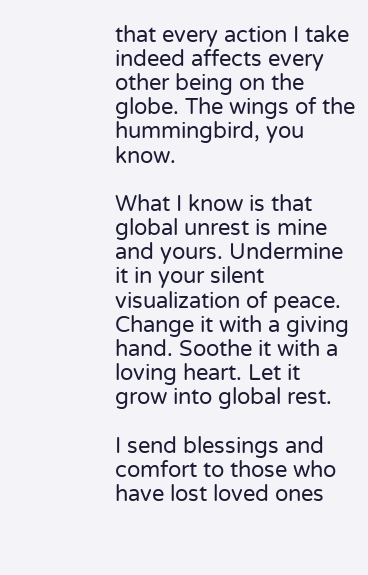that every action I take indeed affects every other being on the globe. The wings of the hummingbird, you know.

What I know is that global unrest is mine and yours. Undermine it in your silent visualization of peace. Change it with a giving hand. Soothe it with a loving heart. Let it grow into global rest.

I send blessings and comfort to those who have lost loved ones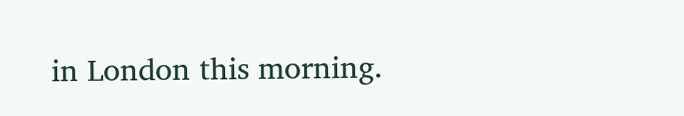in London this morning.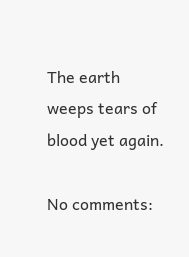The earth weeps tears of blood yet again.

No comments: